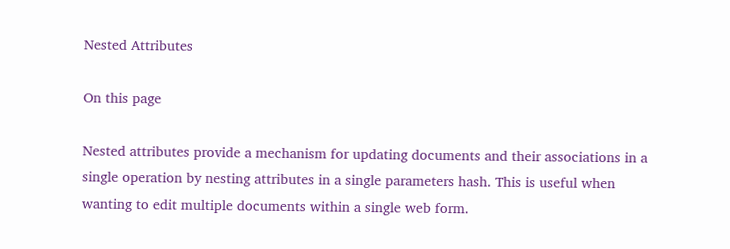Nested Attributes

On this page

Nested attributes provide a mechanism for updating documents and their associations in a single operation by nesting attributes in a single parameters hash. This is useful when wanting to edit multiple documents within a single web form.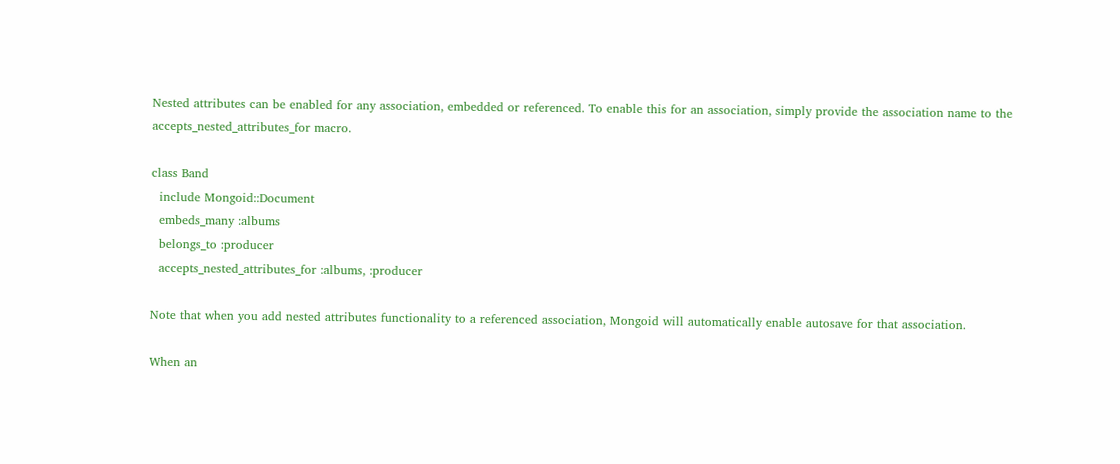Nested attributes can be enabled for any association, embedded or referenced. To enable this for an association, simply provide the association name to the accepts_nested_attributes_for macro.

class Band
  include Mongoid::Document
  embeds_many :albums
  belongs_to :producer
  accepts_nested_attributes_for :albums, :producer

Note that when you add nested attributes functionality to a referenced association, Mongoid will automatically enable autosave for that association.

When an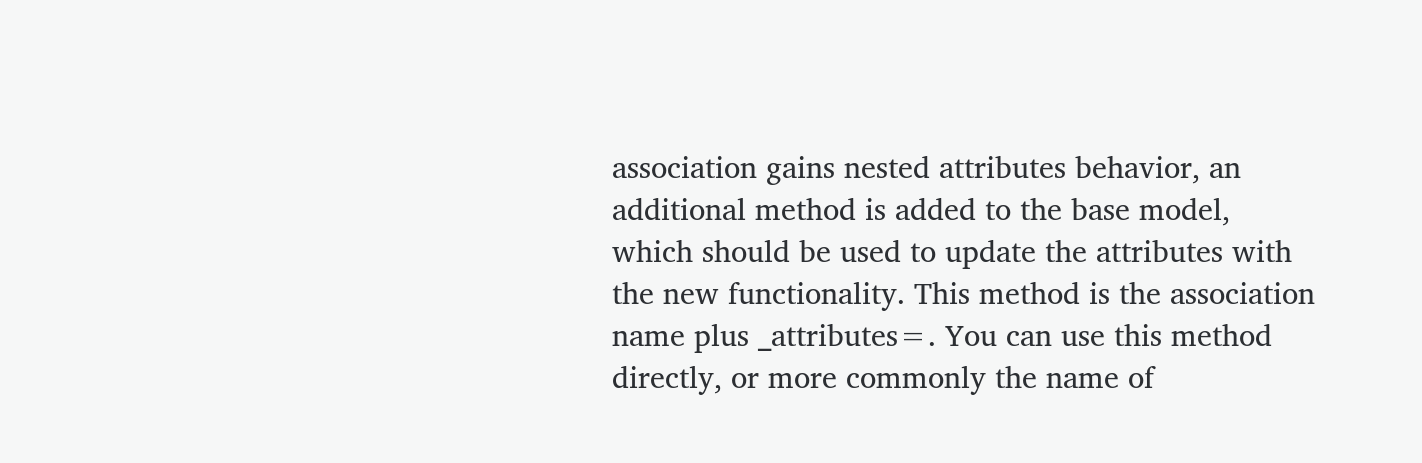association gains nested attributes behavior, an additional method is added to the base model, which should be used to update the attributes with the new functionality. This method is the association name plus _attributes=. You can use this method directly, or more commonly the name of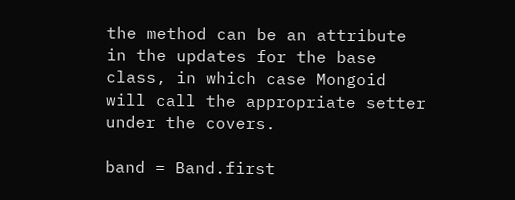the method can be an attribute in the updates for the base class, in which case Mongoid will call the appropriate setter under the covers.

band = Band.first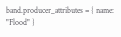band.producer_attributes = { name: "Flood" }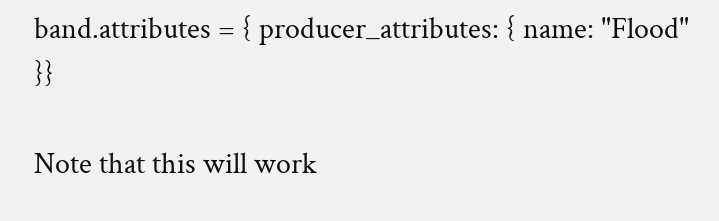band.attributes = { producer_attributes: { name: "Flood" }}

Note that this will work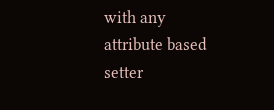with any attribute based setter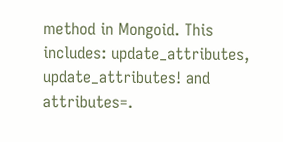method in Mongoid. This includes: update_attributes, update_attributes! and attributes=.